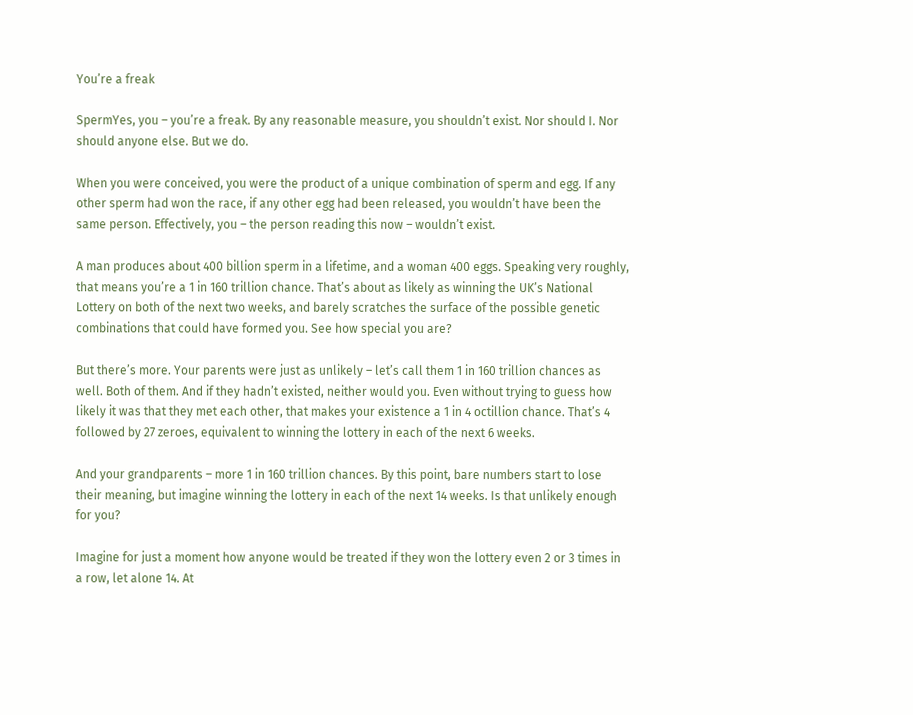You’re a freak

SpermYes, you – you’re a freak. By any reasonable measure, you shouldn’t exist. Nor should I. Nor should anyone else. But we do.

When you were conceived, you were the product of a unique combination of sperm and egg. If any other sperm had won the race, if any other egg had been released, you wouldn’t have been the same person. Effectively, you – the person reading this now – wouldn’t exist.

A man produces about 400 billion sperm in a lifetime, and a woman 400 eggs. Speaking very roughly, that means you’re a 1 in 160 trillion chance. That’s about as likely as winning the UK’s National Lottery on both of the next two weeks, and barely scratches the surface of the possible genetic combinations that could have formed you. See how special you are?

But there’s more. Your parents were just as unlikely – let’s call them 1 in 160 trillion chances as well. Both of them. And if they hadn’t existed, neither would you. Even without trying to guess how likely it was that they met each other, that makes your existence a 1 in 4 octillion chance. That’s 4 followed by 27 zeroes, equivalent to winning the lottery in each of the next 6 weeks.

And your grandparents – more 1 in 160 trillion chances. By this point, bare numbers start to lose their meaning, but imagine winning the lottery in each of the next 14 weeks. Is that unlikely enough for you?

Imagine for just a moment how anyone would be treated if they won the lottery even 2 or 3 times in a row, let alone 14. At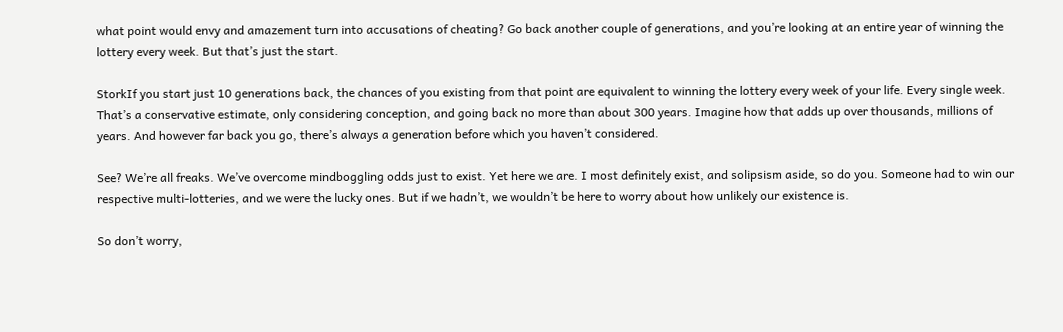what point would envy and amazement turn into accusations of cheating? Go back another couple of generations, and you’re looking at an entire year of winning the lottery every week. But that’s just the start.

StorkIf you start just 10 generations back, the chances of you existing from that point are equivalent to winning the lottery every week of your life. Every single week. That’s a conservative estimate, only considering conception, and going back no more than about 300 years. Imagine how that adds up over thousands, millions of years. And however far back you go, there’s always a generation before which you haven’t considered.

See? We’re all freaks. We’ve overcome mindboggling odds just to exist. Yet here we are. I most definitely exist, and solipsism aside, so do you. Someone had to win our respective multi-lotteries, and we were the lucky ones. But if we hadn’t, we wouldn’t be here to worry about how unlikely our existence is.

So don’t worry,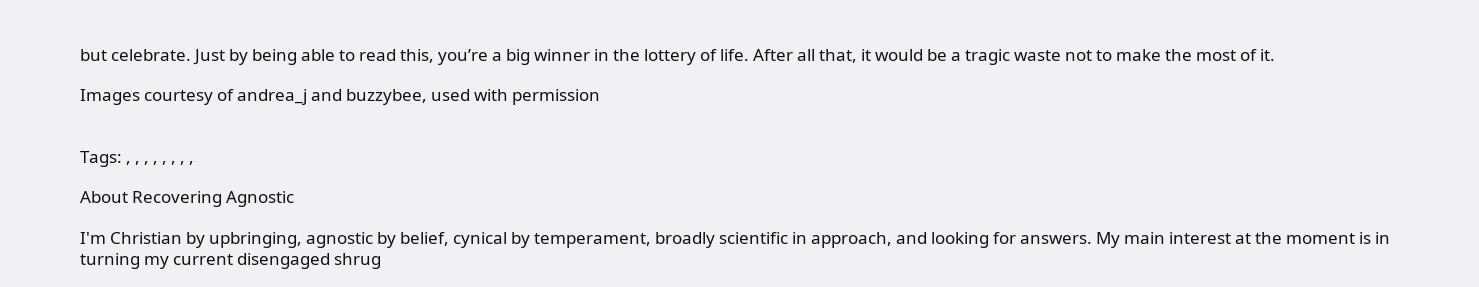but celebrate. Just by being able to read this, you’re a big winner in the lottery of life. After all that, it would be a tragic waste not to make the most of it.

Images courtesy of andrea_j and buzzybee, used with permission


Tags: , , , , , , , ,

About Recovering Agnostic

I'm Christian by upbringing, agnostic by belief, cynical by temperament, broadly scientific in approach, and looking for answers. My main interest at the moment is in turning my current disengaged shrug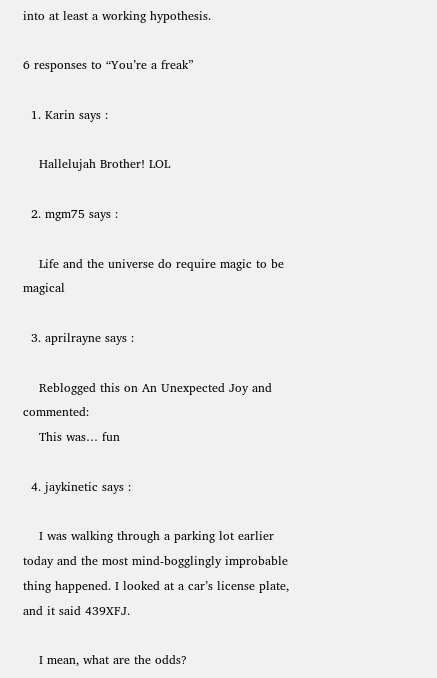into at least a working hypothesis.

6 responses to “You’re a freak”

  1. Karin says :

    Hallelujah Brother! LOL

  2. mgm75 says :

    Life and the universe do require magic to be magical

  3. aprilrayne says :

    Reblogged this on An Unexpected Joy and commented:
    This was… fun

  4. jaykinetic says :

    I was walking through a parking lot earlier today and the most mind-bogglingly improbable thing happened. I looked at a car’s license plate, and it said 439XFJ.

    I mean, what are the odds?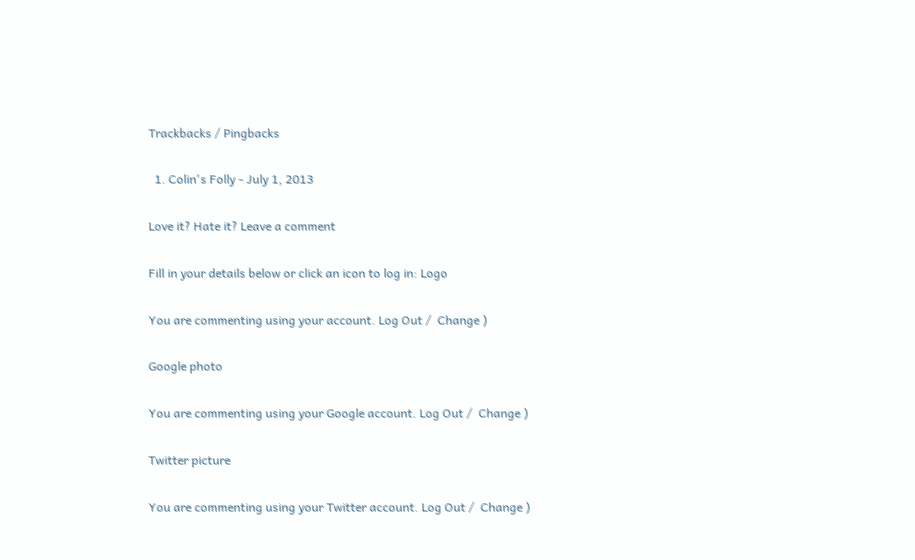Trackbacks / Pingbacks

  1. Colin's Folly - July 1, 2013

Love it? Hate it? Leave a comment

Fill in your details below or click an icon to log in: Logo

You are commenting using your account. Log Out /  Change )

Google photo

You are commenting using your Google account. Log Out /  Change )

Twitter picture

You are commenting using your Twitter account. Log Out /  Change )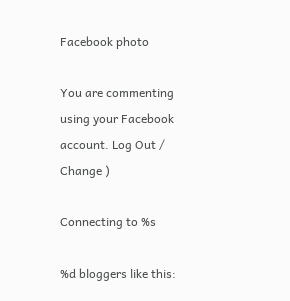Facebook photo

You are commenting using your Facebook account. Log Out /  Change )

Connecting to %s

%d bloggers like this: